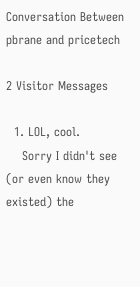Conversation Between pbrane and pricetech

2 Visitor Messages

  1. LOL, cool.
    Sorry I didn't see (or even know they existed) the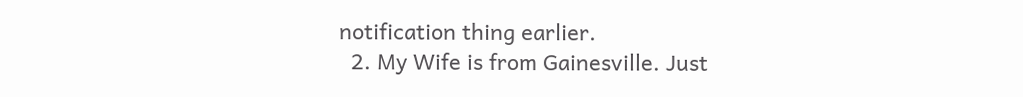notification thing earlier.
  2. My Wife is from Gainesville. Just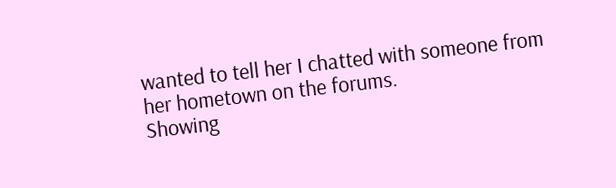wanted to tell her I chatted with someone from her hometown on the forums.
Showing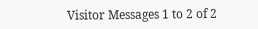Visitor Messages 1 to 2 of 2